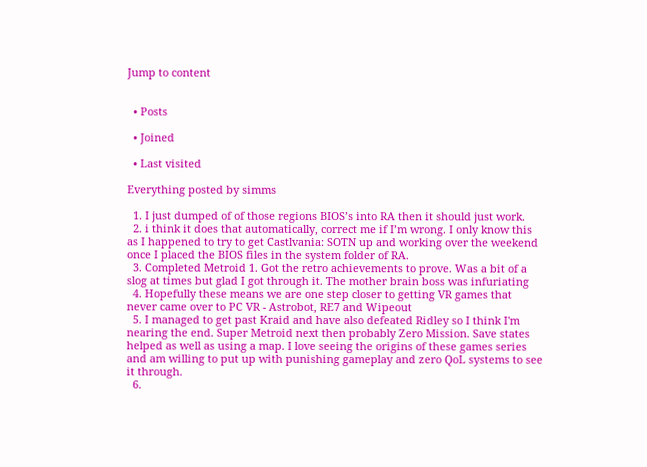Jump to content


  • Posts

  • Joined

  • Last visited

Everything posted by simms

  1. I just dumped of of those regions BIOS’s into RA then it should just work.
  2. i think it does that automatically, correct me if I’m wrong. I only know this as I happened to try to get Castlvania: SOTN up and working over the weekend once I placed the BIOS files in the system folder of RA.
  3. Completed Metroid 1. Got the retro achievements to prove. Was a bit of a slog at times but glad I got through it. The mother brain boss was infuriating
  4. Hopefully these means we are one step closer to getting VR games that never came over to PC VR - Astrobot, RE7 and Wipeout
  5. I managed to get past Kraid and have also defeated Ridley so I think I'm nearing the end. Super Metroid next then probably Zero Mission. Save states helped as well as using a map. I love seeing the origins of these games series and am willing to put up with punishing gameplay and zero QoL systems to see it through.
  6.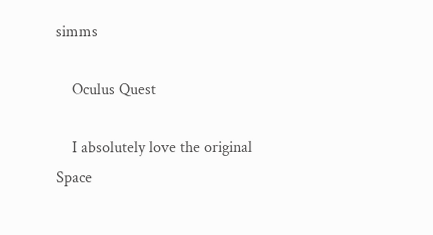simms

    Oculus Quest

    I absolutely love the original Space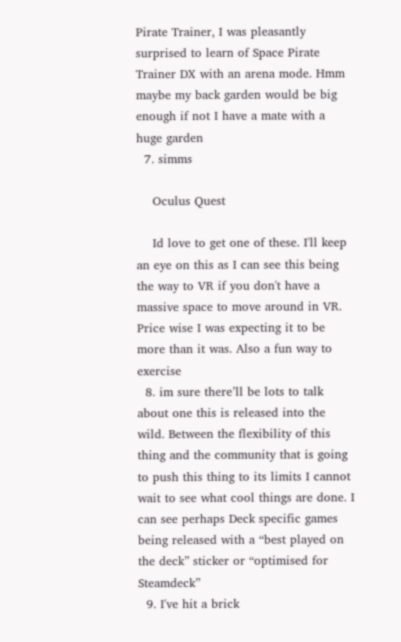Pirate Trainer, I was pleasantly surprised to learn of Space Pirate Trainer DX with an arena mode. Hmm maybe my back garden would be big enough if not I have a mate with a huge garden
  7. simms

    Oculus Quest

    Id love to get one of these. I'll keep an eye on this as I can see this being the way to VR if you don't have a massive space to move around in VR. Price wise I was expecting it to be more than it was. Also a fun way to exercise
  8. im sure there’ll be lots to talk about one this is released into the wild. Between the flexibility of this thing and the community that is going to push this thing to its limits I cannot wait to see what cool things are done. I can see perhaps Deck specific games being released with a “best played on the deck” sticker or “optimised for Steamdeck”
  9. I've hit a brick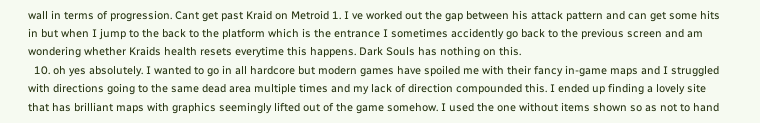wall in terms of progression. Cant get past Kraid on Metroid 1. I ve worked out the gap between his attack pattern and can get some hits in but when I jump to the back to the platform which is the entrance I sometimes accidently go back to the previous screen and am wondering whether Kraids health resets everytime this happens. Dark Souls has nothing on this.
  10. oh yes absolutely. I wanted to go in all hardcore but modern games have spoiled me with their fancy in-game maps and I struggled with directions going to the same dead area multiple times and my lack of direction compounded this. I ended up finding a lovely site that has brilliant maps with graphics seemingly lifted out of the game somehow. I used the one without items shown so as not to hand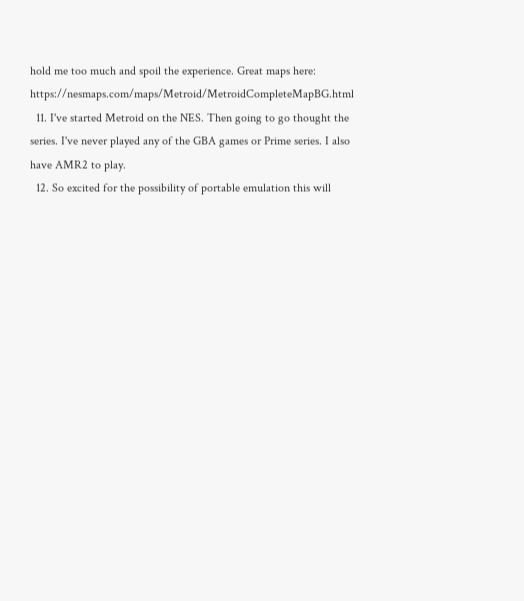hold me too much and spoil the experience. Great maps here: https://nesmaps.com/maps/Metroid/MetroidCompleteMapBG.html
  11. I've started Metroid on the NES. Then going to go thought the series. I've never played any of the GBA games or Prime series. I also have AMR2 to play.
  12. So excited for the possibility of portable emulation this will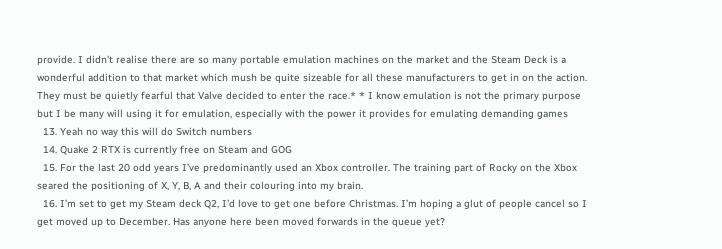provide. I didn't realise there are so many portable emulation machines on the market and the Steam Deck is a wonderful addition to that market which mush be quite sizeable for all these manufacturers to get in on the action. They must be quietly fearful that Valve decided to enter the race.* * I know emulation is not the primary purpose but I be many will using it for emulation, especially with the power it provides for emulating demanding games
  13. Yeah no way this will do Switch numbers
  14. Quake 2 RTX is currently free on Steam and GOG
  15. For the last 20 odd years I’ve predominantly used an Xbox controller. The training part of Rocky on the Xbox seared the positioning of X, Y, B, A and their colouring into my brain.
  16. I’m set to get my Steam deck Q2, I’d love to get one before Christmas. I’m hoping a glut of people cancel so I get moved up to December. Has anyone here been moved forwards in the queue yet?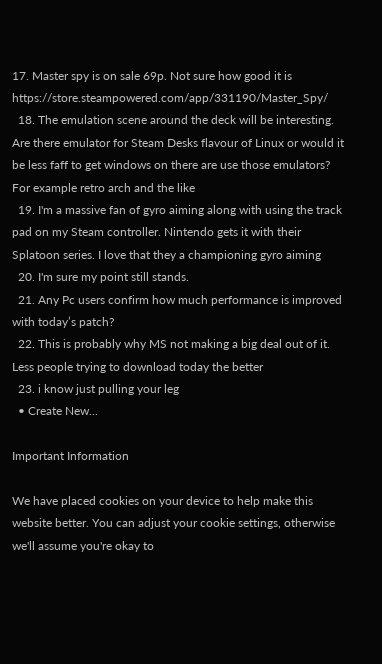17. Master spy is on sale 69p. Not sure how good it is https://store.steampowered.com/app/331190/Master_Spy/
  18. The emulation scene around the deck will be interesting. Are there emulator for Steam Desks flavour of Linux or would it be less faff to get windows on there are use those emulators? For example retro arch and the like
  19. I'm a massive fan of gyro aiming along with using the track pad on my Steam controller. Nintendo gets it with their Splatoon series. I love that they a championing gyro aiming
  20. I'm sure my point still stands.
  21. Any Pc users confirm how much performance is improved with today’s patch?
  22. This is probably why MS not making a big deal out of it. Less people trying to download today the better
  23. i know just pulling your leg
  • Create New...

Important Information

We have placed cookies on your device to help make this website better. You can adjust your cookie settings, otherwise we'll assume you're okay to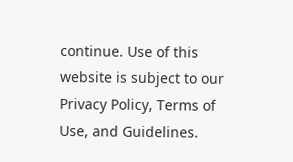continue. Use of this website is subject to our Privacy Policy, Terms of Use, and Guidelines.